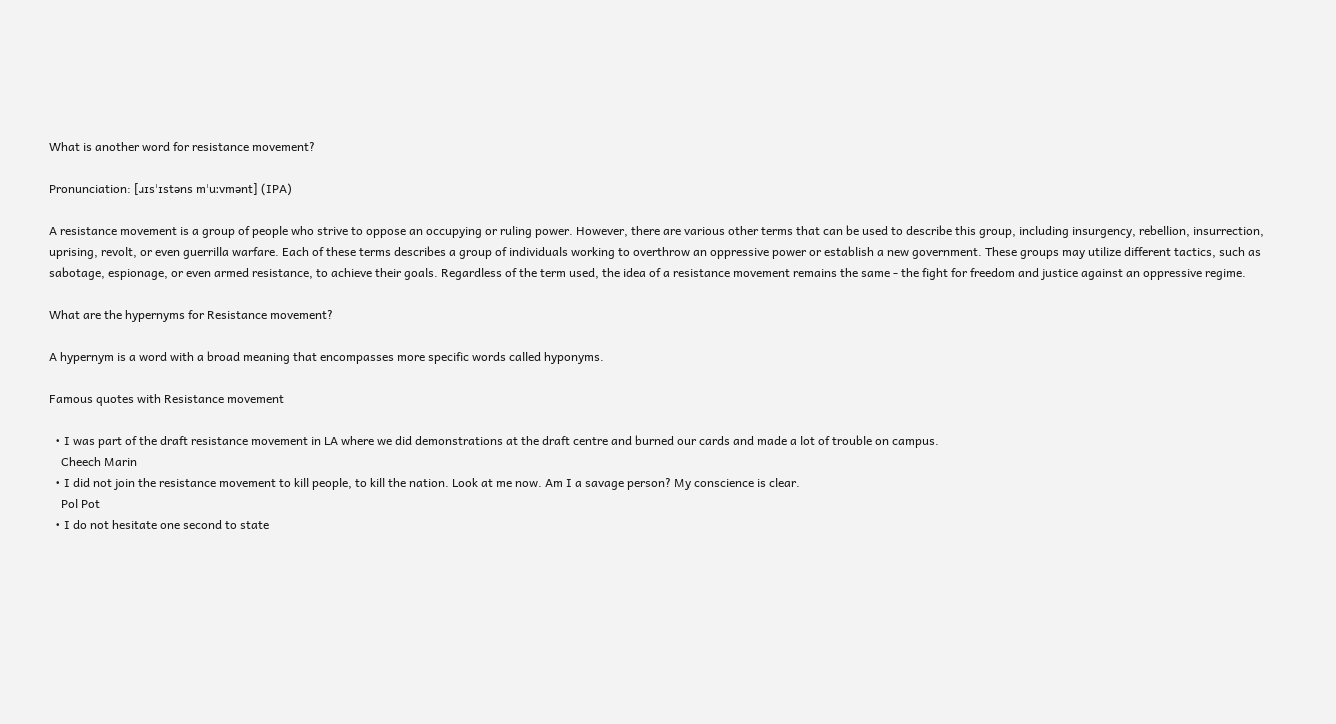What is another word for resistance movement?

Pronunciation: [ɹɪsˈɪstəns mˈuːvmənt] (IPA)

A resistance movement is a group of people who strive to oppose an occupying or ruling power. However, there are various other terms that can be used to describe this group, including insurgency, rebellion, insurrection, uprising, revolt, or even guerrilla warfare. Each of these terms describes a group of individuals working to overthrow an oppressive power or establish a new government. These groups may utilize different tactics, such as sabotage, espionage, or even armed resistance, to achieve their goals. Regardless of the term used, the idea of a resistance movement remains the same - the fight for freedom and justice against an oppressive regime.

What are the hypernyms for Resistance movement?

A hypernym is a word with a broad meaning that encompasses more specific words called hyponyms.

Famous quotes with Resistance movement

  • I was part of the draft resistance movement in LA where we did demonstrations at the draft centre and burned our cards and made a lot of trouble on campus.
    Cheech Marin
  • I did not join the resistance movement to kill people, to kill the nation. Look at me now. Am I a savage person? My conscience is clear.
    Pol Pot
  • I do not hesitate one second to state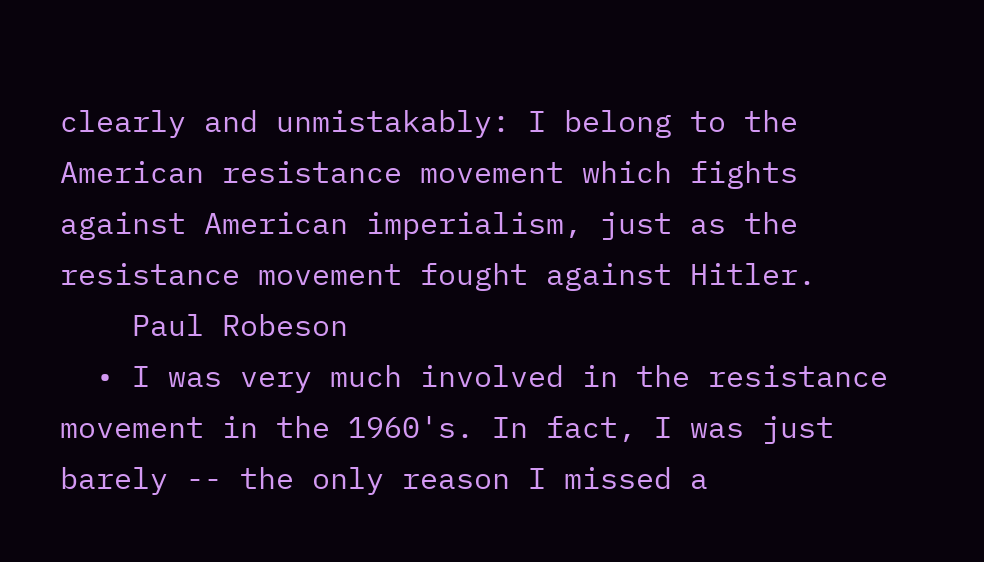clearly and unmistakably: I belong to the American resistance movement which fights against American imperialism, just as the resistance movement fought against Hitler.
    Paul Robeson
  • I was very much involved in the resistance movement in the 1960's. In fact, I was just barely -- the only reason I missed a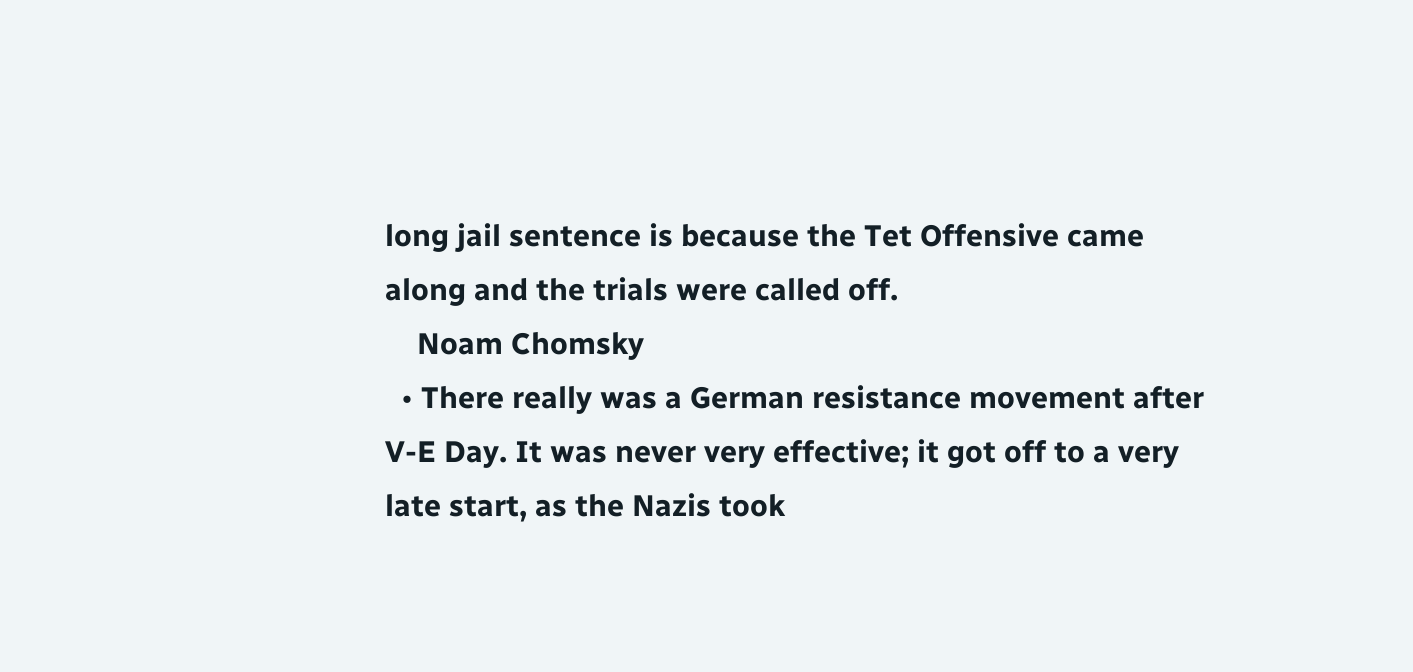long jail sentence is because the Tet Offensive came along and the trials were called off.
    Noam Chomsky
  • There really was a German resistance movement after V-E Day. It was never very effective; it got off to a very late start, as the Nazis took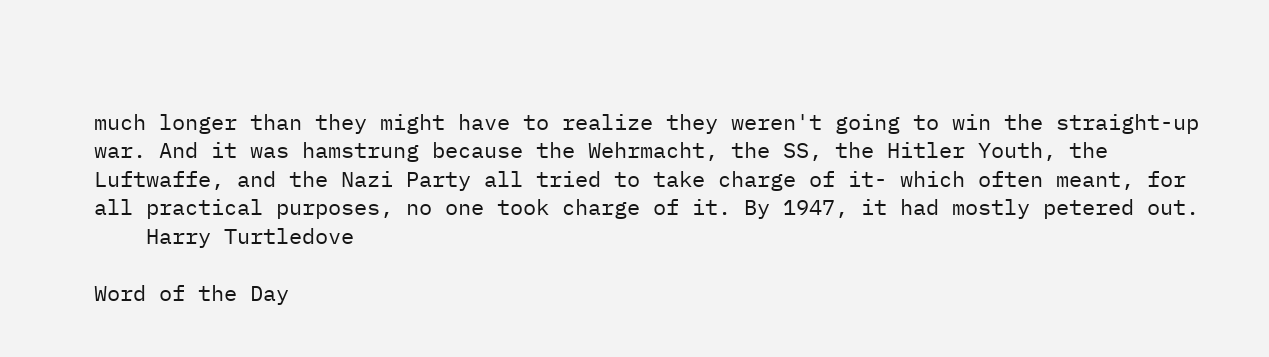much longer than they might have to realize they weren't going to win the straight-up war. And it was hamstrung because the Wehrmacht, the SS, the Hitler Youth, the Luftwaffe, and the Nazi Party all tried to take charge of it- which often meant, for all practical purposes, no one took charge of it. By 1947, it had mostly petered out.
    Harry Turtledove

Word of the Day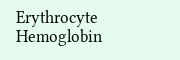Erythrocyte Hemoglobin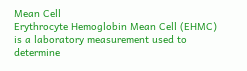Mean Cell
Erythrocyte Hemoglobin Mean Cell (EHMC) is a laboratory measurement used to determine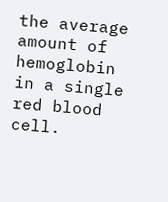the average amount of hemoglobin in a single red blood cell.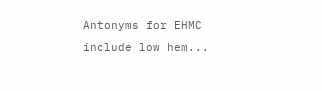Antonyms for EHMC include low hem...